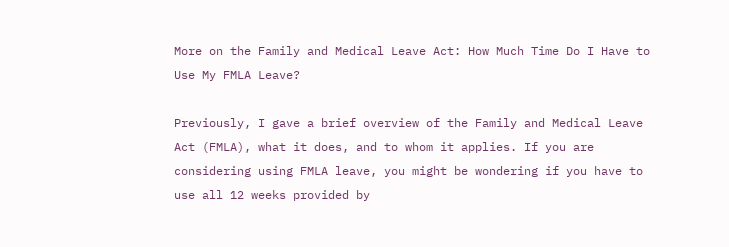More on the Family and Medical Leave Act: How Much Time Do I Have to Use My FMLA Leave?

Previously, I gave a brief overview of the Family and Medical Leave Act (FMLA), what it does, and to whom it applies. If you are considering using FMLA leave, you might be wondering if you have to use all 12 weeks provided by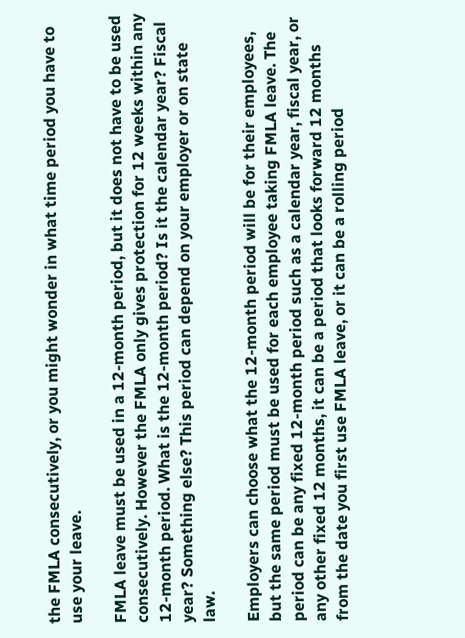the FMLA consecutively, or you might wonder in what time period you have to use your leave.

FMLA leave must be used in a 12-month period, but it does not have to be used consecutively. However the FMLA only gives protection for 12 weeks within any 12-month period. What is the 12-month period? Is it the calendar year? Fiscal year? Something else? This period can depend on your employer or on state law.

Employers can choose what the 12-month period will be for their employees, but the same period must be used for each employee taking FMLA leave. The period can be any fixed 12-month period such as a calendar year, fiscal year, or any other fixed 12 months, it can be a period that looks forward 12 months from the date you first use FMLA leave, or it can be a rolling period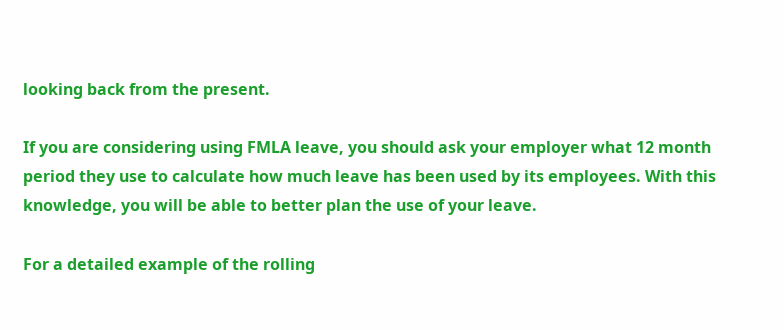looking back from the present.

If you are considering using FMLA leave, you should ask your employer what 12 month period they use to calculate how much leave has been used by its employees. With this knowledge, you will be able to better plan the use of your leave.

For a detailed example of the rolling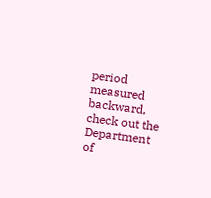period measured backward, check out the Department of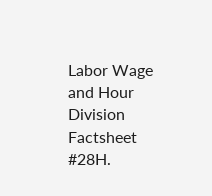Labor Wage and Hour Division Factsheet #28H.